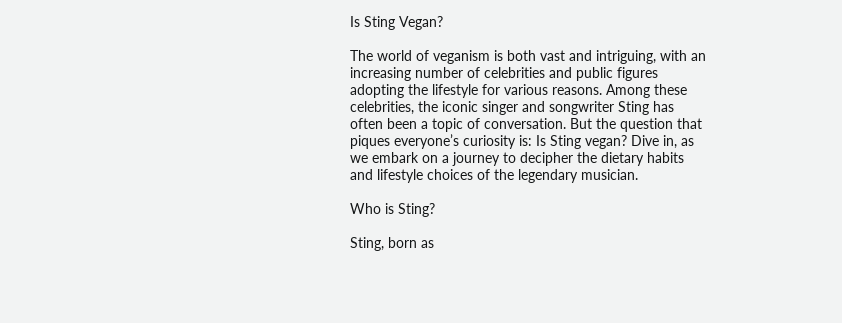Is Sting Vegan?

The world of veganism is both vast and intriguing, with an increasing number of celebrities and public figures adopting the lifestyle for various reasons. Among these celebrities, the iconic singer and songwriter Sting has often been a topic of conversation. But the question that piques everyone’s curiosity is: Is Sting vegan? Dive in, as we embark on a journey to decipher the dietary habits and lifestyle choices of the legendary musician.

Who is Sting?

Sting, born as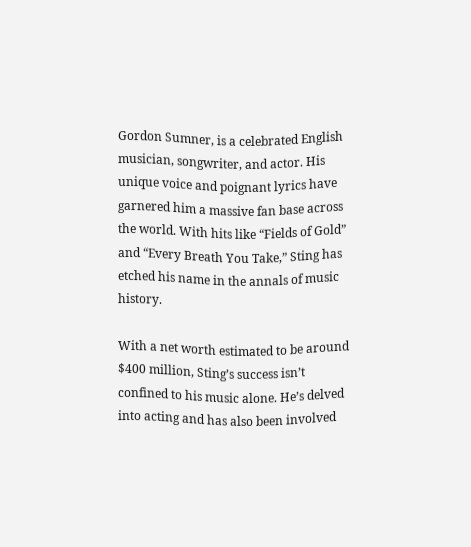Gordon Sumner, is a celebrated English musician, songwriter, and actor. His unique voice and poignant lyrics have garnered him a massive fan base across the world. With hits like “Fields of Gold” and “Every Breath You Take,” Sting has etched his name in the annals of music history.

With a net worth estimated to be around $400 million, Sting’s success isn’t confined to his music alone. He’s delved into acting and has also been involved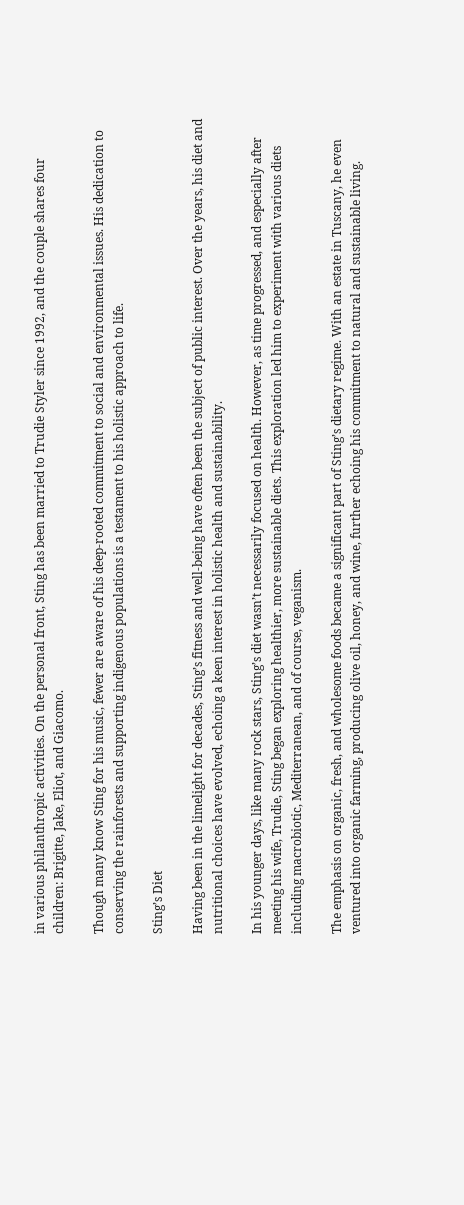in various philanthropic activities. On the personal front, Sting has been married to Trudie Styler since 1992, and the couple shares four children: Brigitte, Jake, Eliot, and Giacomo.

Though many know Sting for his music, fewer are aware of his deep-rooted commitment to social and environmental issues. His dedication to conserving the rainforests and supporting indigenous populations is a testament to his holistic approach to life.

Sting’s Diet

Having been in the limelight for decades, Sting’s fitness and well-being have often been the subject of public interest. Over the years, his diet and nutritional choices have evolved, echoing a keen interest in holistic health and sustainability.

In his younger days, like many rock stars, Sting’s diet wasn’t necessarily focused on health. However, as time progressed, and especially after meeting his wife, Trudie, Sting began exploring healthier, more sustainable diets. This exploration led him to experiment with various diets including macrobiotic, Mediterranean, and of course, veganism.

The emphasis on organic, fresh, and wholesome foods became a significant part of Sting’s dietary regime. With an estate in Tuscany, he even ventured into organic farming, producing olive oil, honey, and wine, further echoing his commitment to natural and sustainable living.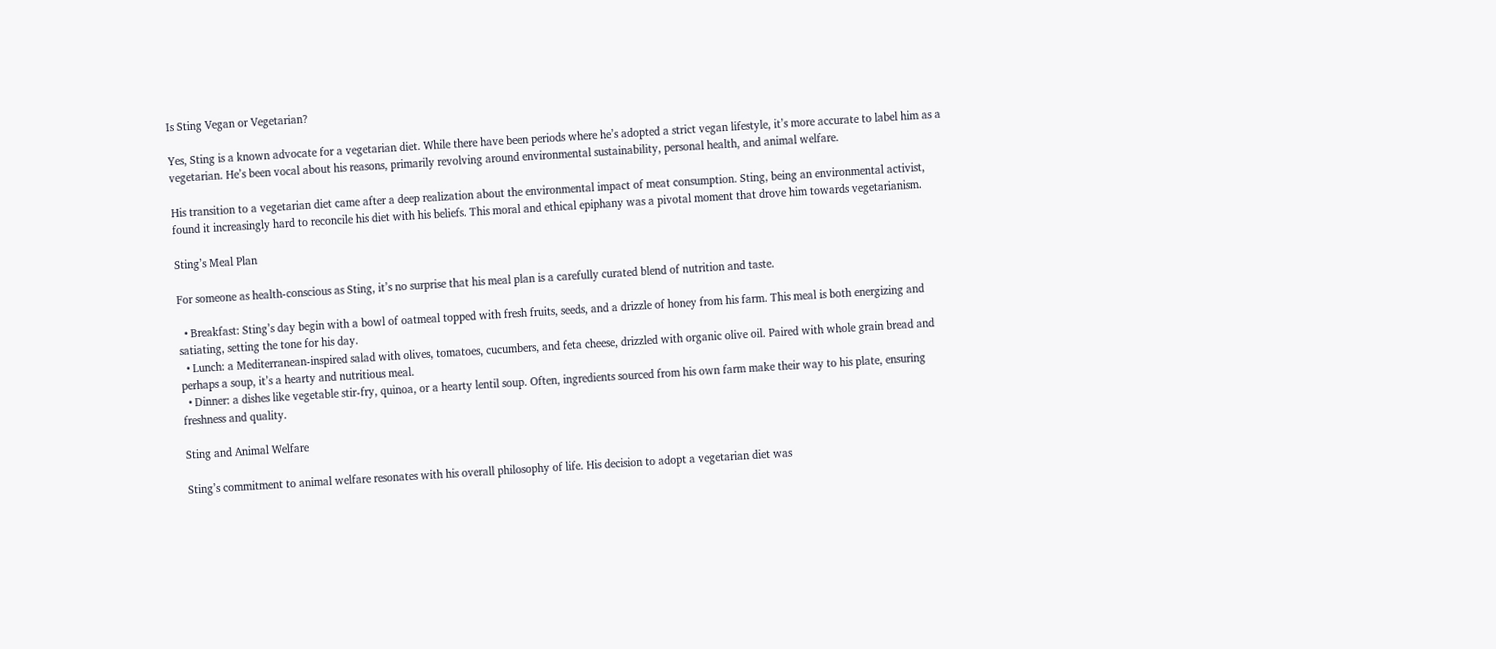Is Sting Vegan or Vegetarian?

Yes, Sting is a known advocate for a vegetarian diet. While there have been periods where he’s adopted a strict vegan lifestyle, it’s more accurate to label him as a vegetarian. He’s been vocal about his reasons, primarily revolving around environmental sustainability, personal health, and animal welfare.

His transition to a vegetarian diet came after a deep realization about the environmental impact of meat consumption. Sting, being an environmental activist, found it increasingly hard to reconcile his diet with his beliefs. This moral and ethical epiphany was a pivotal moment that drove him towards vegetarianism.

Sting’s Meal Plan

For someone as health-conscious as Sting, it’s no surprise that his meal plan is a carefully curated blend of nutrition and taste.

  • Breakfast: Sting’s day begin with a bowl of oatmeal topped with fresh fruits, seeds, and a drizzle of honey from his farm. This meal is both energizing and satiating, setting the tone for his day.
  • Lunch: a Mediterranean-inspired salad with olives, tomatoes, cucumbers, and feta cheese, drizzled with organic olive oil. Paired with whole grain bread and perhaps a soup, it’s a hearty and nutritious meal.
  • Dinner: a dishes like vegetable stir-fry, quinoa, or a hearty lentil soup. Often, ingredients sourced from his own farm make their way to his plate, ensuring freshness and quality.

Sting and Animal Welfare

Sting’s commitment to animal welfare resonates with his overall philosophy of life. His decision to adopt a vegetarian diet was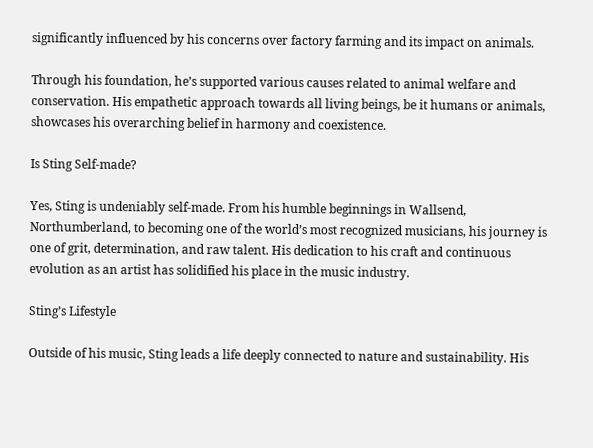significantly influenced by his concerns over factory farming and its impact on animals.

Through his foundation, he’s supported various causes related to animal welfare and conservation. His empathetic approach towards all living beings, be it humans or animals, showcases his overarching belief in harmony and coexistence.

Is Sting Self-made?

Yes, Sting is undeniably self-made. From his humble beginnings in Wallsend, Northumberland, to becoming one of the world’s most recognized musicians, his journey is one of grit, determination, and raw talent. His dedication to his craft and continuous evolution as an artist has solidified his place in the music industry.

Sting’s Lifestyle

Outside of his music, Sting leads a life deeply connected to nature and sustainability. His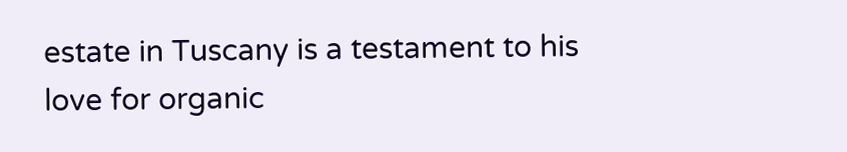estate in Tuscany is a testament to his love for organic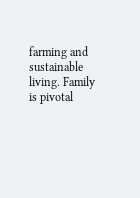farming and sustainable living. Family is pivotal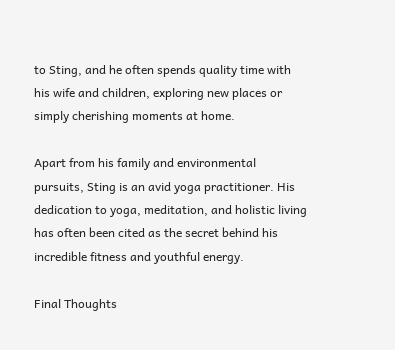to Sting, and he often spends quality time with his wife and children, exploring new places or simply cherishing moments at home.

Apart from his family and environmental pursuits, Sting is an avid yoga practitioner. His dedication to yoga, meditation, and holistic living has often been cited as the secret behind his incredible fitness and youthful energy.

Final Thoughts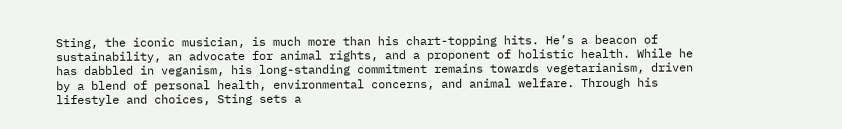Sting, the iconic musician, is much more than his chart-topping hits. He’s a beacon of sustainability, an advocate for animal rights, and a proponent of holistic health. While he has dabbled in veganism, his long-standing commitment remains towards vegetarianism, driven by a blend of personal health, environmental concerns, and animal welfare. Through his lifestyle and choices, Sting sets a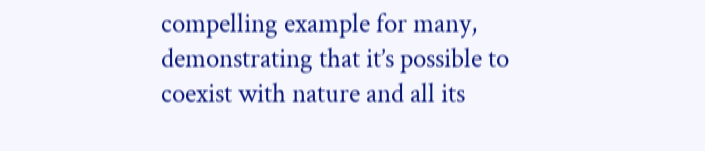compelling example for many, demonstrating that it’s possible to coexist with nature and all its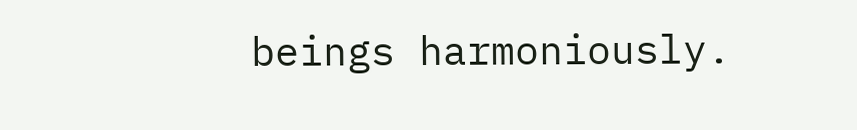beings harmoniously.